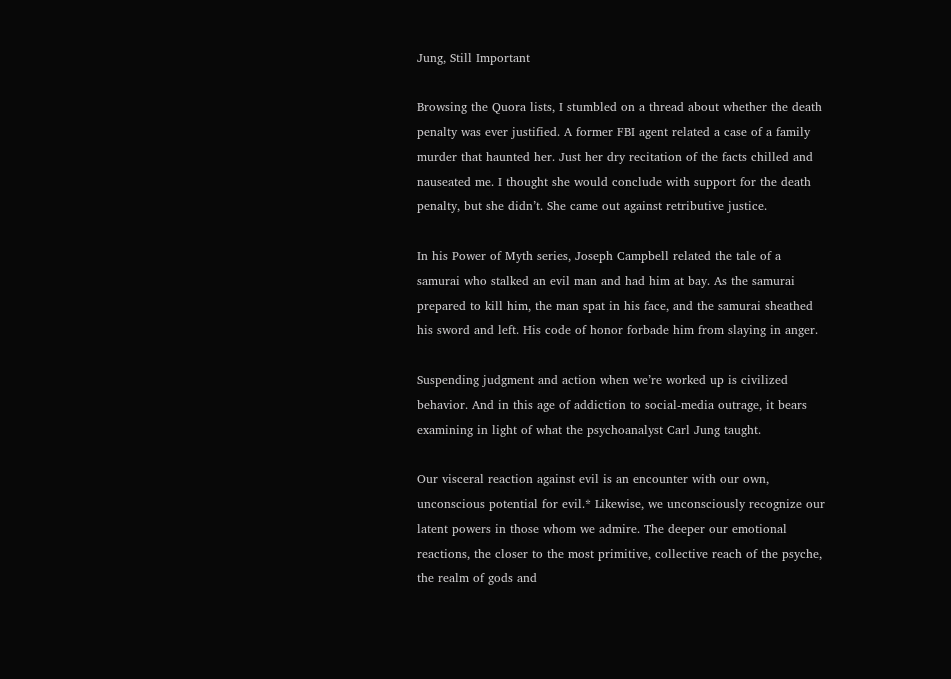Jung, Still Important

Browsing the Quora lists, I stumbled on a thread about whether the death penalty was ever justified. A former FBI agent related a case of a family murder that haunted her. Just her dry recitation of the facts chilled and nauseated me. I thought she would conclude with support for the death penalty, but she didn’t. She came out against retributive justice.

In his Power of Myth series, Joseph Campbell related the tale of a samurai who stalked an evil man and had him at bay. As the samurai prepared to kill him, the man spat in his face, and the samurai sheathed his sword and left. His code of honor forbade him from slaying in anger.

Suspending judgment and action when we’re worked up is civilized behavior. And in this age of addiction to social-media outrage, it bears examining in light of what the psychoanalyst Carl Jung taught.

Our visceral reaction against evil is an encounter with our own, unconscious potential for evil.* Likewise, we unconsciously recognize our latent powers in those whom we admire. The deeper our emotional reactions, the closer to the most primitive, collective reach of the psyche, the realm of gods and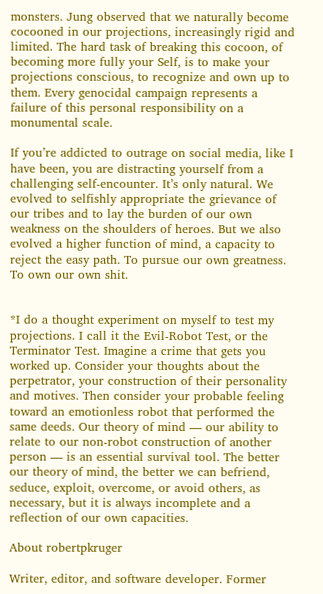monsters. Jung observed that we naturally become cocooned in our projections, increasingly rigid and limited. The hard task of breaking this cocoon, of becoming more fully your Self, is to make your projections conscious, to recognize and own up to them. Every genocidal campaign represents a failure of this personal responsibility on a monumental scale.

If you’re addicted to outrage on social media, like I have been, you are distracting yourself from a challenging self-encounter. It’s only natural. We evolved to selfishly appropriate the grievance of our tribes and to lay the burden of our own weakness on the shoulders of heroes. But we also evolved a higher function of mind, a capacity to reject the easy path. To pursue our own greatness. To own our own shit.


*I do a thought experiment on myself to test my projections. I call it the Evil-Robot Test, or the Terminator Test. Imagine a crime that gets you worked up. Consider your thoughts about the perpetrator, your construction of their personality and motives. Then consider your probable feeling toward an emotionless robot that performed the same deeds. Our theory of mind — our ability to relate to our non-robot construction of another person — is an essential survival tool. The better our theory of mind, the better we can befriend, seduce, exploit, overcome, or avoid others, as necessary, but it is always incomplete and a reflection of our own capacities.

About robertpkruger

Writer, editor, and software developer. Former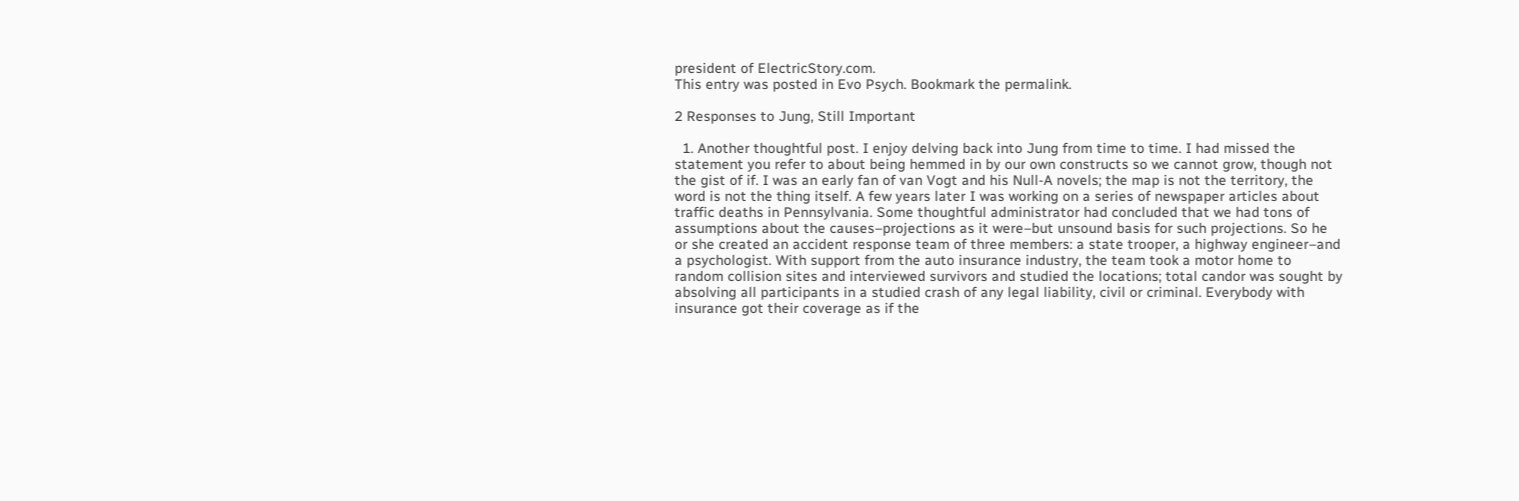president of ElectricStory.com.
This entry was posted in Evo Psych. Bookmark the permalink.

2 Responses to Jung, Still Important

  1. Another thoughtful post. I enjoy delving back into Jung from time to time. I had missed the statement you refer to about being hemmed in by our own constructs so we cannot grow, though not the gist of if. I was an early fan of van Vogt and his Null-A novels; the map is not the territory, the word is not the thing itself. A few years later I was working on a series of newspaper articles about traffic deaths in Pennsylvania. Some thoughtful administrator had concluded that we had tons of assumptions about the causes–projections as it were–but unsound basis for such projections. So he or she created an accident response team of three members: a state trooper, a highway engineer–and a psychologist. With support from the auto insurance industry, the team took a motor home to random collision sites and interviewed survivors and studied the locations; total candor was sought by absolving all participants in a studied crash of any legal liability, civil or criminal. Everybody with insurance got their coverage as if the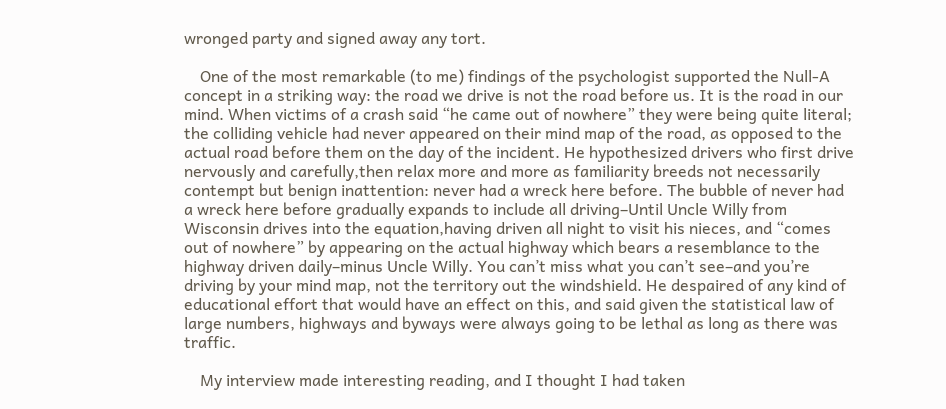wronged party and signed away any tort.

    One of the most remarkable (to me) findings of the psychologist supported the Null-A concept in a striking way: the road we drive is not the road before us. It is the road in our mind. When victims of a crash said “he came out of nowhere” they were being quite literal; the colliding vehicle had never appeared on their mind map of the road, as opposed to the actual road before them on the day of the incident. He hypothesized drivers who first drive nervously and carefully,then relax more and more as familiarity breeds not necessarily contempt but benign inattention: never had a wreck here before. The bubble of never had a wreck here before gradually expands to include all driving–Until Uncle Willy from Wisconsin drives into the equation,having driven all night to visit his nieces, and “comes out of nowhere” by appearing on the actual highway which bears a resemblance to the highway driven daily–minus Uncle Willy. You can’t miss what you can’t see–and you’re driving by your mind map, not the territory out the windshield. He despaired of any kind of educational effort that would have an effect on this, and said given the statistical law of large numbers, highways and byways were always going to be lethal as long as there was traffic.

    My interview made interesting reading, and I thought I had taken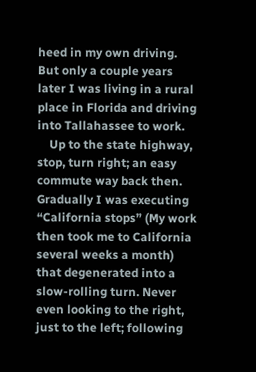heed in my own driving. But only a couple years later I was living in a rural place in Florida and driving into Tallahassee to work.
    Up to the state highway, stop, turn right; an easy commute way back then. Gradually I was executing “California stops” (My work then took me to California several weeks a month) that degenerated into a slow-rolling turn. Never even looking to the right, just to the left; following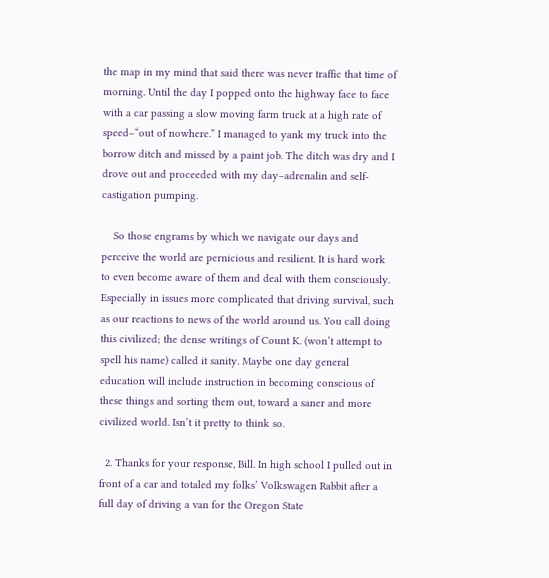the map in my mind that said there was never traffic that time of morning. Until the day I popped onto the highway face to face with a car passing a slow moving farm truck at a high rate of speed–“out of nowhere.” I managed to yank my truck into the borrow ditch and missed by a paint job. The ditch was dry and I drove out and proceeded with my day–adrenalin and self-castigation pumping.

    So those engrams by which we navigate our days and perceive the world are pernicious and resilient. It is hard work to even become aware of them and deal with them consciously. Especially in issues more complicated that driving survival, such as our reactions to news of the world around us. You call doing this civilized; the dense writings of Count K. (won’t attempt to spell his name) called it sanity. Maybe one day general education will include instruction in becoming conscious of these things and sorting them out, toward a saner and more civilized world. Isn’t it pretty to think so.

  2. Thanks for your response, Bill. In high school I pulled out in front of a car and totaled my folks’ Volkswagen Rabbit after a full day of driving a van for the Oregon State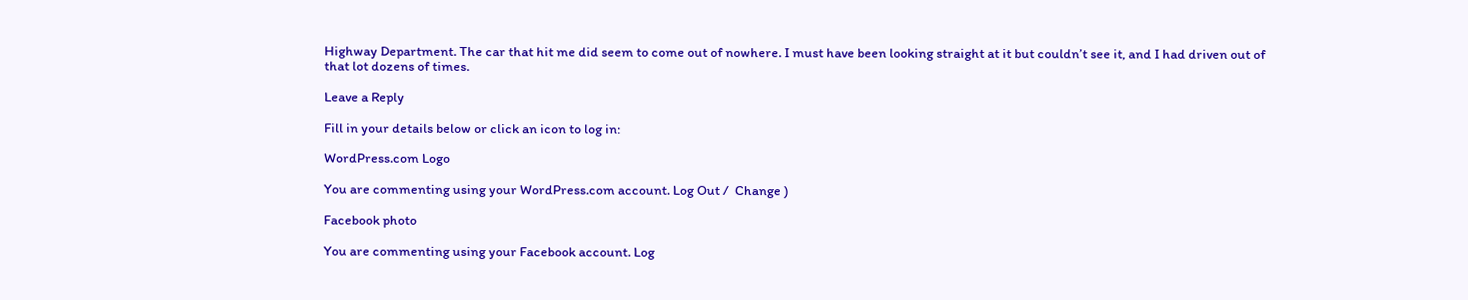Highway Department. The car that hit me did seem to come out of nowhere. I must have been looking straight at it but couldn’t see it, and I had driven out of that lot dozens of times.

Leave a Reply

Fill in your details below or click an icon to log in:

WordPress.com Logo

You are commenting using your WordPress.com account. Log Out /  Change )

Facebook photo

You are commenting using your Facebook account. Log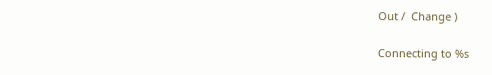Out /  Change )

Connecting to %s